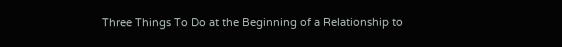Three Things To Do at the Beginning of a Relationship to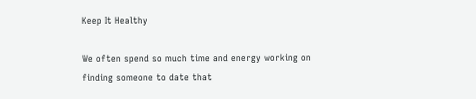Keep It Healthy

We often spend so much time and energy working on finding someone to date that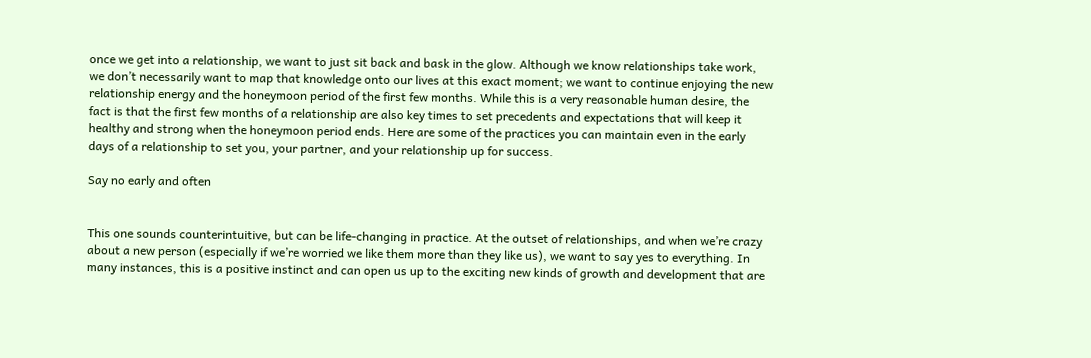once we get into a relationship, we want to just sit back and bask in the glow. Although we know relationships take work, we don’t necessarily want to map that knowledge onto our lives at this exact moment; we want to continue enjoying the new relationship energy and the honeymoon period of the first few months. While this is a very reasonable human desire, the fact is that the first few months of a relationship are also key times to set precedents and expectations that will keep it healthy and strong when the honeymoon period ends. Here are some of the practices you can maintain even in the early days of a relationship to set you, your partner, and your relationship up for success.

Say no early and often


This one sounds counterintuitive, but can be life-changing in practice. At the outset of relationships, and when we’re crazy about a new person (especially if we’re worried we like them more than they like us), we want to say yes to everything. In many instances, this is a positive instinct and can open us up to the exciting new kinds of growth and development that are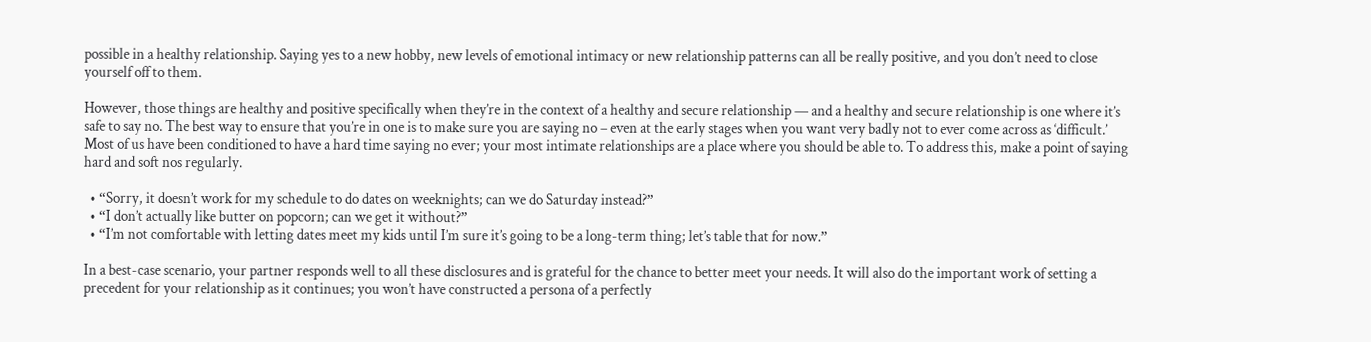possible in a healthy relationship. Saying yes to a new hobby, new levels of emotional intimacy or new relationship patterns can all be really positive, and you don’t need to close yourself off to them.

However, those things are healthy and positive specifically when they’re in the context of a healthy and secure relationship — and a healthy and secure relationship is one where it’s safe to say no. The best way to ensure that you’re in one is to make sure you are saying no – even at the early stages when you want very badly not to ever come across as ‘difficult.’ Most of us have been conditioned to have a hard time saying no ever; your most intimate relationships are a place where you should be able to. To address this, make a point of saying hard and soft nos regularly.

  • “Sorry, it doesn’t work for my schedule to do dates on weeknights; can we do Saturday instead?”
  • “I don’t actually like butter on popcorn; can we get it without?”
  • “I’m not comfortable with letting dates meet my kids until I’m sure it’s going to be a long-term thing; let’s table that for now.”

In a best-case scenario, your partner responds well to all these disclosures and is grateful for the chance to better meet your needs. It will also do the important work of setting a precedent for your relationship as it continues; you won’t have constructed a persona of a perfectly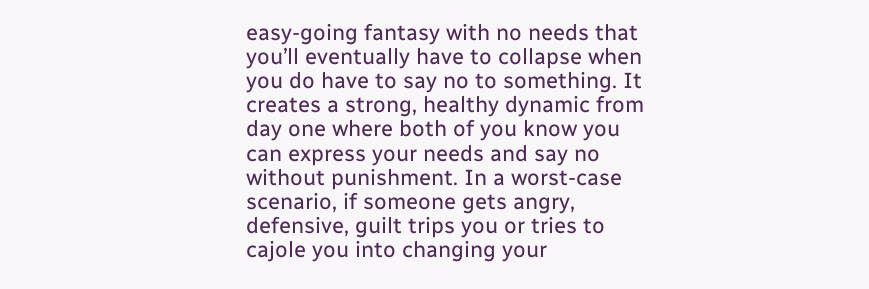easy-going fantasy with no needs that you’ll eventually have to collapse when you do have to say no to something. It creates a strong, healthy dynamic from day one where both of you know you can express your needs and say no without punishment. In a worst-case scenario, if someone gets angry, defensive, guilt trips you or tries to cajole you into changing your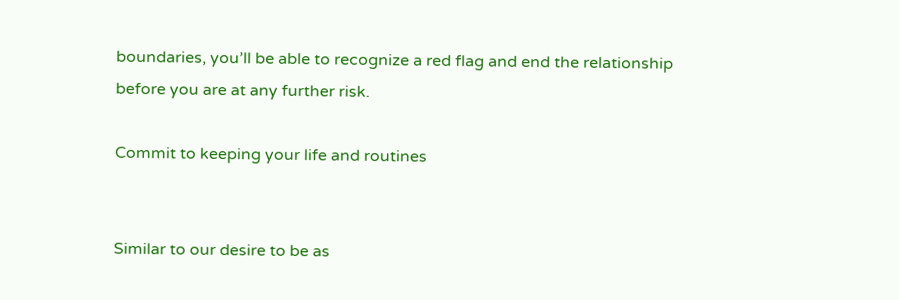boundaries, you’ll be able to recognize a red flag and end the relationship before you are at any further risk.

Commit to keeping your life and routines


Similar to our desire to be as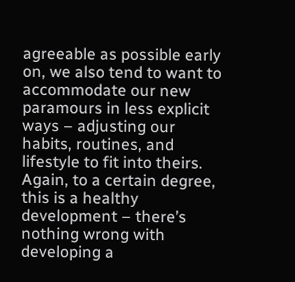agreeable as possible early on, we also tend to want to accommodate our new paramours in less explicit ways – adjusting our habits, routines, and lifestyle to fit into theirs. Again, to a certain degree, this is a healthy development – there’s nothing wrong with developing a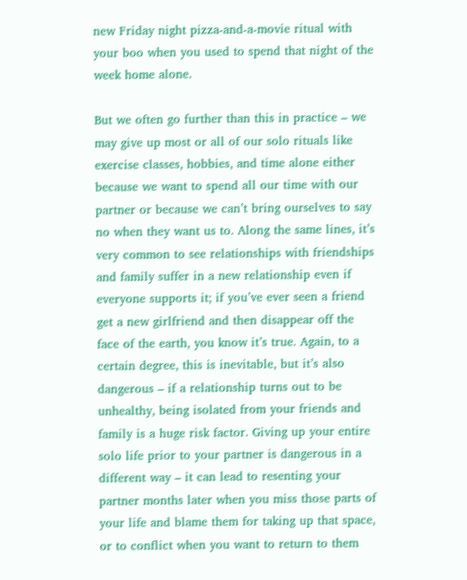new Friday night pizza-and-a-movie ritual with your boo when you used to spend that night of the week home alone.

But we often go further than this in practice – we may give up most or all of our solo rituals like exercise classes, hobbies, and time alone either because we want to spend all our time with our partner or because we can’t bring ourselves to say no when they want us to. Along the same lines, it’s very common to see relationships with friendships and family suffer in a new relationship even if everyone supports it; if you’ve ever seen a friend get a new girlfriend and then disappear off the face of the earth, you know it’s true. Again, to a certain degree, this is inevitable, but it’s also dangerous – if a relationship turns out to be unhealthy, being isolated from your friends and family is a huge risk factor. Giving up your entire solo life prior to your partner is dangerous in a different way – it can lead to resenting your partner months later when you miss those parts of your life and blame them for taking up that space, or to conflict when you want to return to them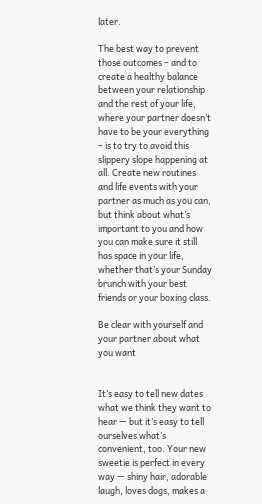later.

The best way to prevent those outcomes – and to create a healthy balance between your relationship and the rest of your life, where your partner doesn’t have to be your everything – is to try to avoid this slippery slope happening at all. Create new routines and life events with your partner as much as you can, but think about what’s important to you and how you can make sure it still has space in your life, whether that’s your Sunday brunch with your best friends or your boxing class.

Be clear with yourself and your partner about what you want


It’s easy to tell new dates what we think they want to hear — but it’s easy to tell ourselves what’s convenient, too. Your new sweetie is perfect in every way — shiny hair, adorable laugh, loves dogs, makes a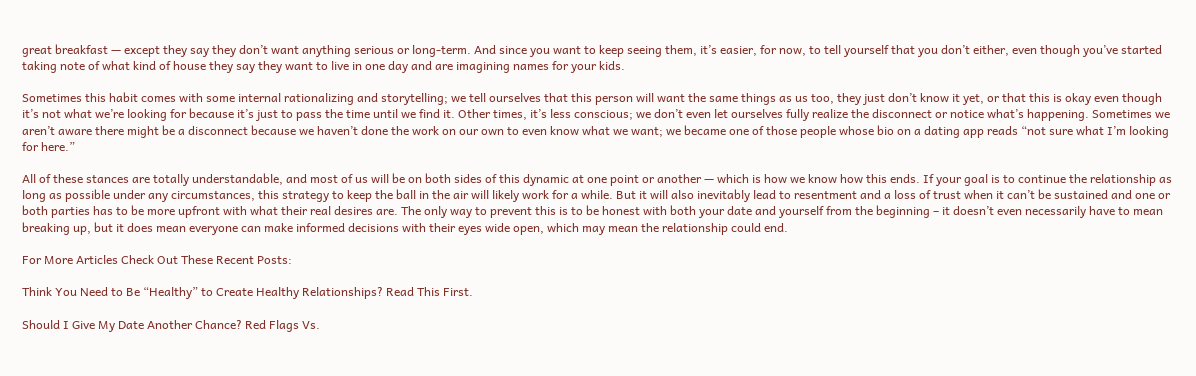great breakfast — except they say they don’t want anything serious or long-term. And since you want to keep seeing them, it’s easier, for now, to tell yourself that you don’t either, even though you’ve started taking note of what kind of house they say they want to live in one day and are imagining names for your kids.

Sometimes this habit comes with some internal rationalizing and storytelling; we tell ourselves that this person will want the same things as us too, they just don’t know it yet, or that this is okay even though it’s not what we’re looking for because it’s just to pass the time until we find it. Other times, it’s less conscious; we don’t even let ourselves fully realize the disconnect or notice what’s happening. Sometimes we aren’t aware there might be a disconnect because we haven’t done the work on our own to even know what we want; we became one of those people whose bio on a dating app reads “not sure what I’m looking for here.”

All of these stances are totally understandable, and most of us will be on both sides of this dynamic at one point or another — which is how we know how this ends. If your goal is to continue the relationship as long as possible under any circumstances, this strategy to keep the ball in the air will likely work for a while. But it will also inevitably lead to resentment and a loss of trust when it can’t be sustained and one or both parties has to be more upfront with what their real desires are. The only way to prevent this is to be honest with both your date and yourself from the beginning – it doesn’t even necessarily have to mean breaking up, but it does mean everyone can make informed decisions with their eyes wide open, which may mean the relationship could end.

For More Articles Check Out These Recent Posts:

Think You Need to Be “Healthy” to Create Healthy Relationships? Read This First.

Should I Give My Date Another Chance? Red Flags Vs.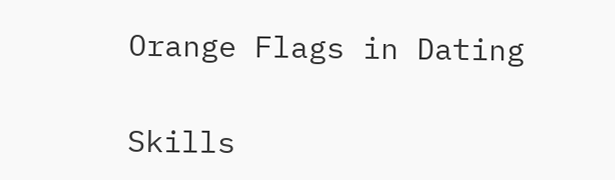Orange Flags in Dating

Skills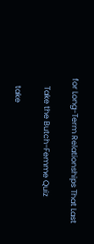for Long-Term Relationships That Last

    Take the Butch-Femme Quiz

    take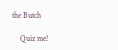the Butch

    Quiz me!